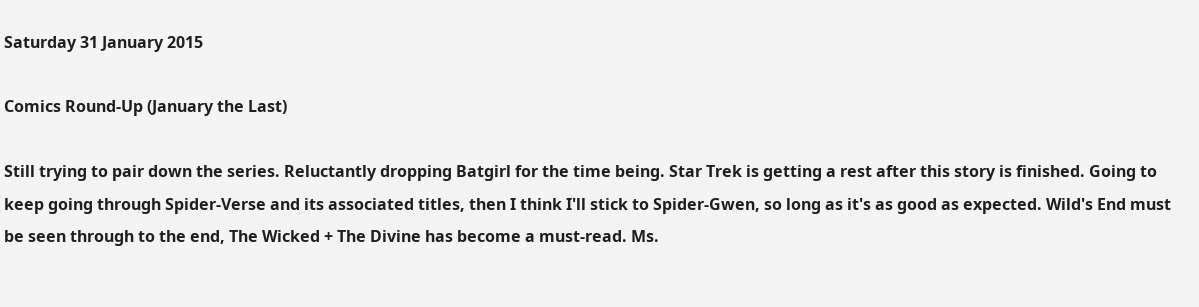Saturday 31 January 2015

Comics Round-Up (January the Last)

Still trying to pair down the series. Reluctantly dropping Batgirl for the time being. Star Trek is getting a rest after this story is finished. Going to keep going through Spider-Verse and its associated titles, then I think I'll stick to Spider-Gwen, so long as it's as good as expected. Wild's End must be seen through to the end, The Wicked + The Divine has become a must-read. Ms.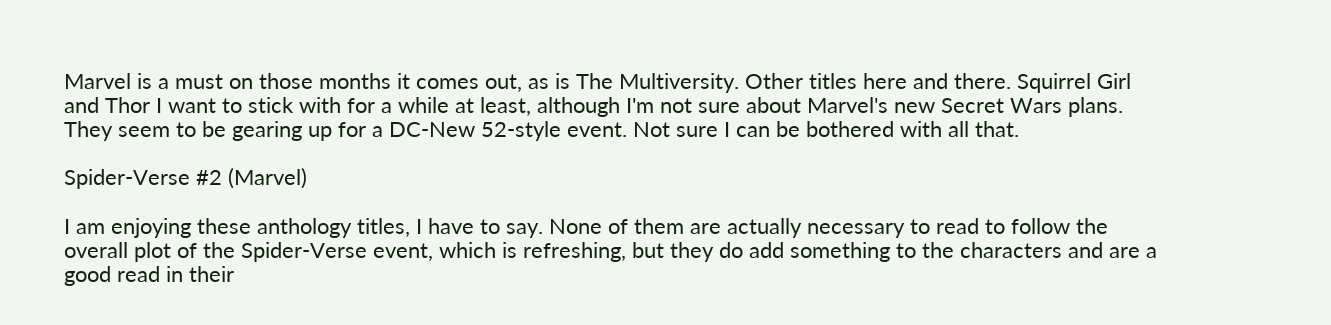Marvel is a must on those months it comes out, as is The Multiversity. Other titles here and there. Squirrel Girl and Thor I want to stick with for a while at least, although I'm not sure about Marvel's new Secret Wars plans. They seem to be gearing up for a DC-New 52-style event. Not sure I can be bothered with all that.

Spider-Verse #2 (Marvel)

I am enjoying these anthology titles, I have to say. None of them are actually necessary to read to follow the overall plot of the Spider-Verse event, which is refreshing, but they do add something to the characters and are a good read in their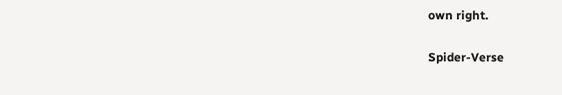own right.

Spider-Verse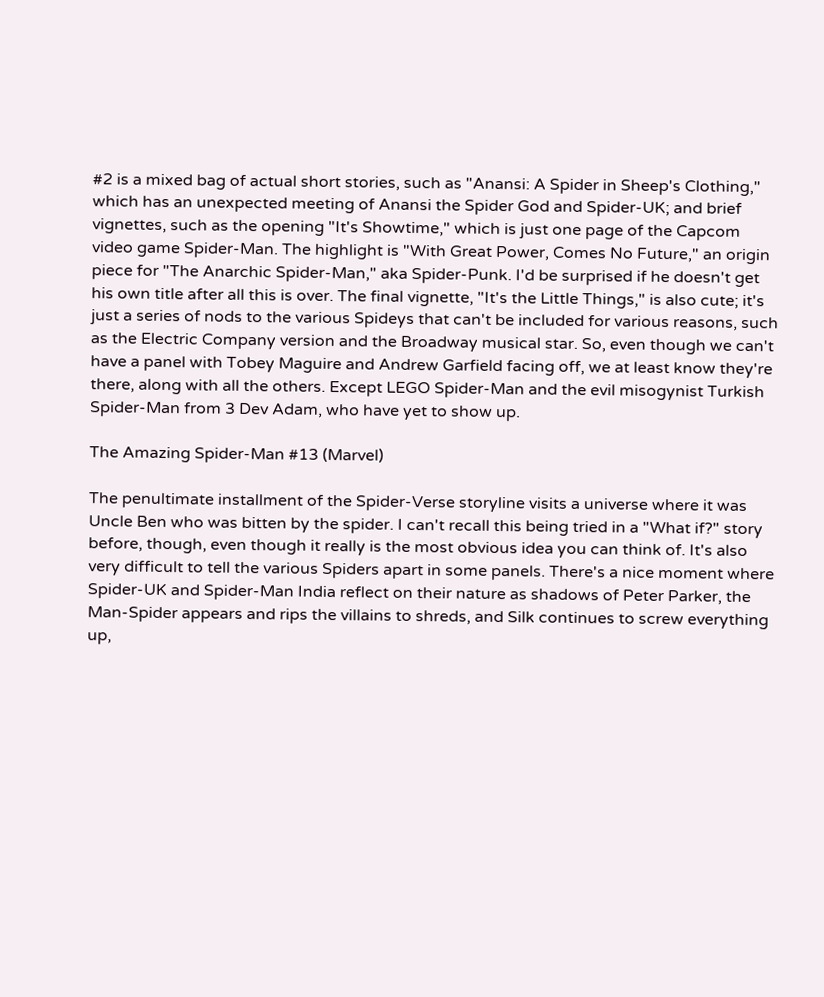#2 is a mixed bag of actual short stories, such as "Anansi: A Spider in Sheep's Clothing," which has an unexpected meeting of Anansi the Spider God and Spider-UK; and brief vignettes, such as the opening "It's Showtime," which is just one page of the Capcom video game Spider-Man. The highlight is "With Great Power, Comes No Future," an origin piece for "The Anarchic Spider-Man," aka Spider-Punk. I'd be surprised if he doesn't get his own title after all this is over. The final vignette, "It's the Little Things," is also cute; it's just a series of nods to the various Spideys that can't be included for various reasons, such as the Electric Company version and the Broadway musical star. So, even though we can't have a panel with Tobey Maguire and Andrew Garfield facing off, we at least know they're there, along with all the others. Except LEGO Spider-Man and the evil misogynist Turkish Spider-Man from 3 Dev Adam, who have yet to show up.

The Amazing Spider-Man #13 (Marvel)

The penultimate installment of the Spider-Verse storyline visits a universe where it was Uncle Ben who was bitten by the spider. I can't recall this being tried in a "What if?" story before, though, even though it really is the most obvious idea you can think of. It's also very difficult to tell the various Spiders apart in some panels. There's a nice moment where Spider-UK and Spider-Man India reflect on their nature as shadows of Peter Parker, the Man-Spider appears and rips the villains to shreds, and Silk continues to screw everything up,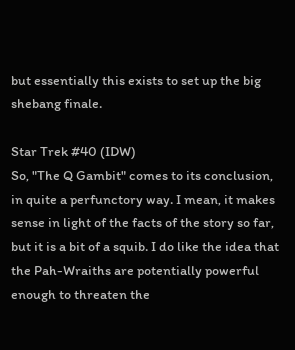but essentially this exists to set up the big shebang finale.

Star Trek #40 (IDW)
So, "The Q Gambit" comes to its conclusion, in quite a perfunctory way. I mean, it makes sense in light of the facts of the story so far, but it is a bit of a squib. I do like the idea that the Pah-Wraiths are potentially powerful enough to threaten the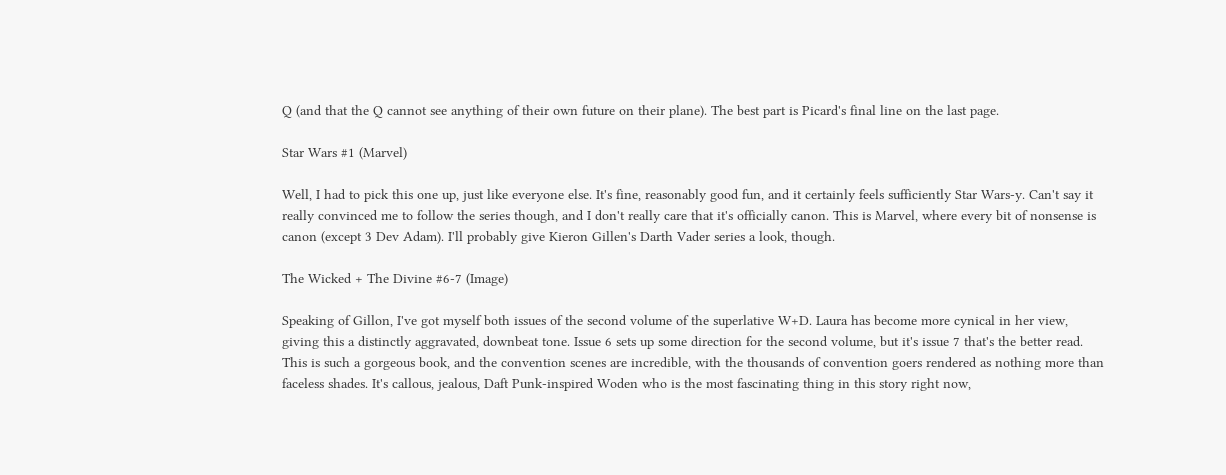Q (and that the Q cannot see anything of their own future on their plane). The best part is Picard's final line on the last page.

Star Wars #1 (Marvel)

Well, I had to pick this one up, just like everyone else. It's fine, reasonably good fun, and it certainly feels sufficiently Star Wars-y. Can't say it really convinced me to follow the series though, and I don't really care that it's officially canon. This is Marvel, where every bit of nonsense is canon (except 3 Dev Adam). I'll probably give Kieron Gillen's Darth Vader series a look, though.

The Wicked + The Divine #6-7 (Image)

Speaking of Gillon, I've got myself both issues of the second volume of the superlative W+D. Laura has become more cynical in her view, giving this a distinctly aggravated, downbeat tone. Issue 6 sets up some direction for the second volume, but it's issue 7 that's the better read. This is such a gorgeous book, and the convention scenes are incredible, with the thousands of convention goers rendered as nothing more than faceless shades. It's callous, jealous, Daft Punk-inspired Woden who is the most fascinating thing in this story right now,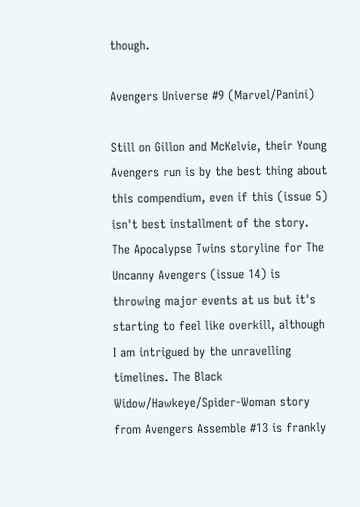though.

Avengers Universe #9 (Marvel/Panini)

Still on Gillon and McKelvie, their Young Avengers run is by the best thing about this compendium, even if this (issue 5) isn't best installment of the story. The Apocalypse Twins storyline for The Uncanny Avengers (issue 14) is throwing major events at us but it's starting to feel like overkill, although I am intrigued by the unravelling timelines. The Black Widow/Hawkeye/Spider-Woman story from Avengers Assemble #13 is frankly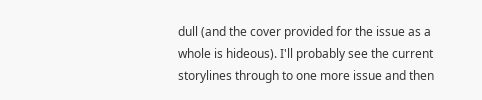dull (and the cover provided for the issue as a whole is hideous). I'll probably see the current storylines through to one more issue and then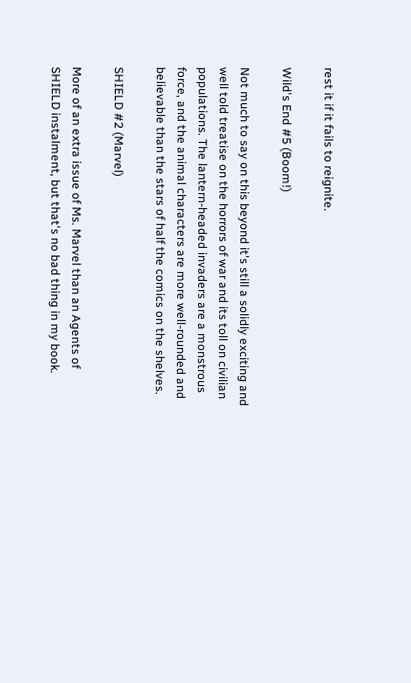rest it if it fails to reignite.

Wild's End #5 (Boom!)

Not much to say on this beyond it's still a solidly exciting and well told treatise on the horrors of war and its toll on civilian populations. The lantern-headed invaders are a monstrous force, and the animal characters are more well-rounded and believable than the stars of half the comics on the shelves.

SHIELD #2 (Marvel)

More of an extra issue of Ms. Marvel than an Agents of SHIELD instalment, but that's no bad thing in my book.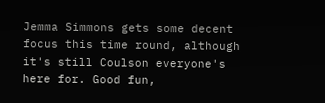Jemma Simmons gets some decent focus this time round, although it's still Coulson everyone's here for. Good fun,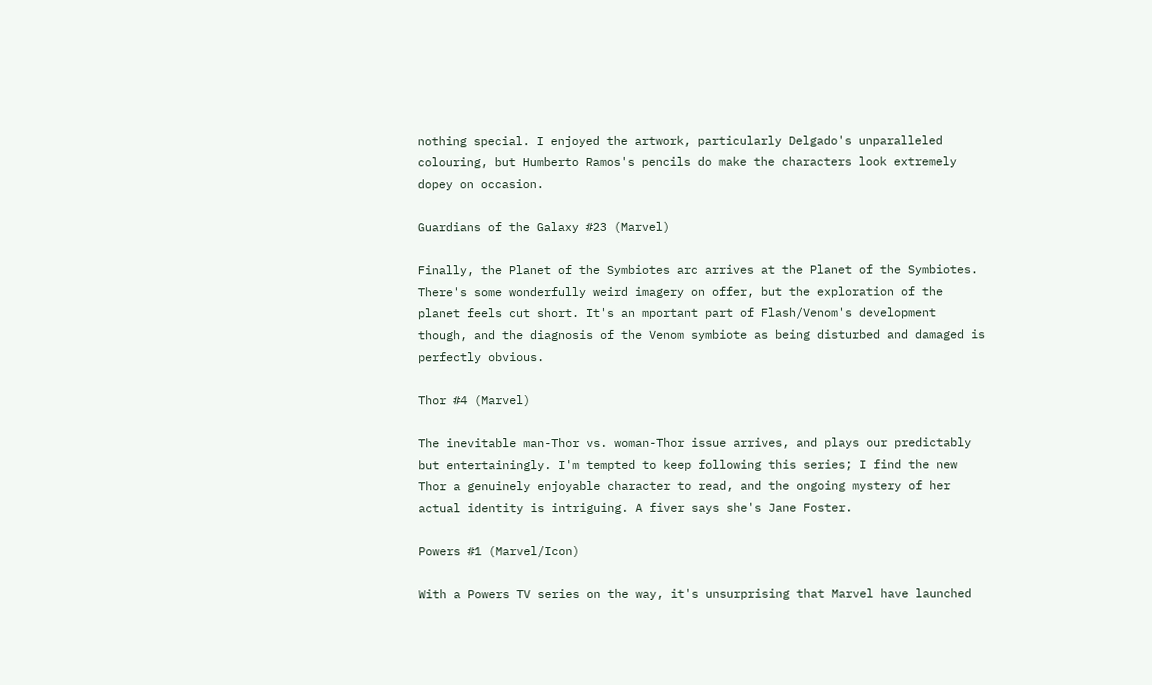nothing special. I enjoyed the artwork, particularly Delgado's unparalleled colouring, but Humberto Ramos's pencils do make the characters look extremely dopey on occasion.

Guardians of the Galaxy #23 (Marvel)

Finally, the Planet of the Symbiotes arc arrives at the Planet of the Symbiotes. There's some wonderfully weird imagery on offer, but the exploration of the planet feels cut short. It's an mportant part of Flash/Venom's development though, and the diagnosis of the Venom symbiote as being disturbed and damaged is perfectly obvious.

Thor #4 (Marvel)

The inevitable man-Thor vs. woman-Thor issue arrives, and plays our predictably but entertainingly. I'm tempted to keep following this series; I find the new Thor a genuinely enjoyable character to read, and the ongoing mystery of her actual identity is intriguing. A fiver says she's Jane Foster.

Powers #1 (Marvel/Icon)

With a Powers TV series on the way, it's unsurprising that Marvel have launched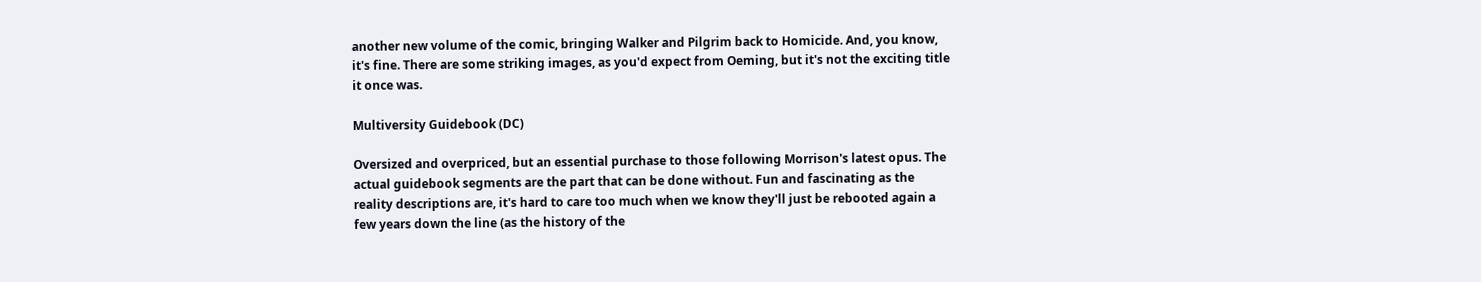another new volume of the comic, bringing Walker and Pilgrim back to Homicide. And, you know, it's fine. There are some striking images, as you'd expect from Oeming, but it's not the exciting title it once was.

Multiversity Guidebook (DC)

Oversized and overpriced, but an essential purchase to those following Morrison's latest opus. The actual guidebook segments are the part that can be done without. Fun and fascinating as the reality descriptions are, it's hard to care too much when we know they'll just be rebooted again a few years down the line (as the history of the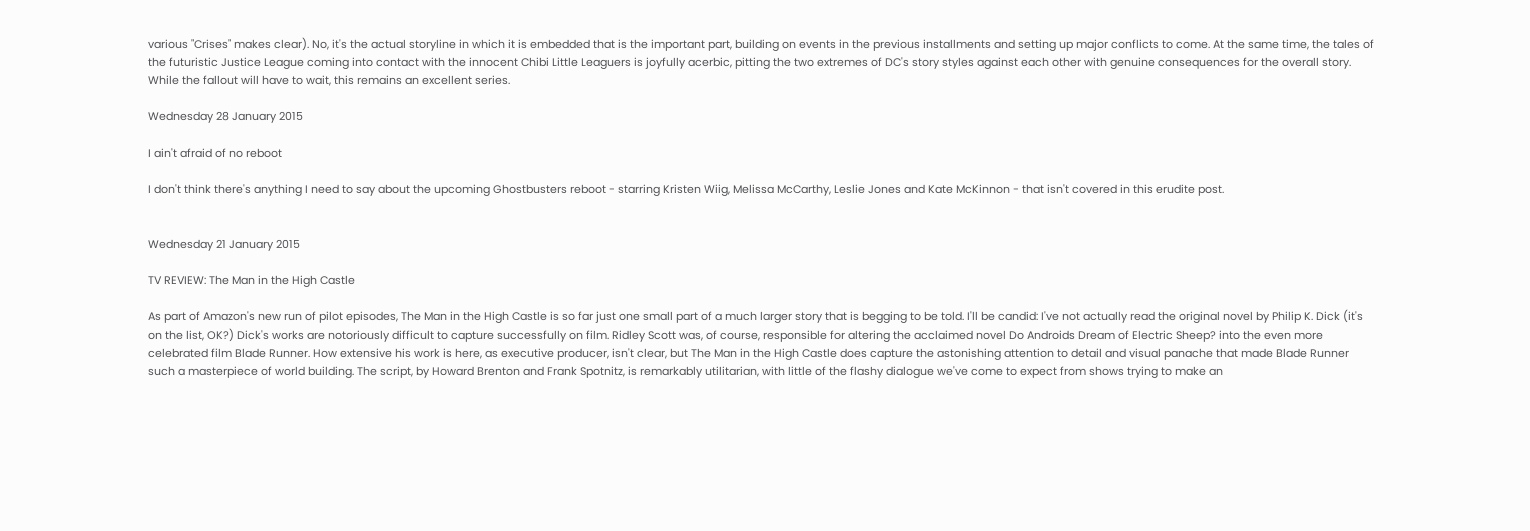various "Crises" makes clear). No, it's the actual storyline in which it is embedded that is the important part, building on events in the previous installments and setting up major conflicts to come. At the same time, the tales of the futuristic Justice League coming into contact with the innocent Chibi Little Leaguers is joyfully acerbic, pitting the two extremes of DC's story styles against each other with genuine consequences for the overall story. While the fallout will have to wait, this remains an excellent series.

Wednesday 28 January 2015

I ain't afraid of no reboot

I don't think there's anything I need to say about the upcoming Ghostbusters reboot - starring Kristen Wiig, Melissa McCarthy, Leslie Jones and Kate McKinnon - that isn't covered in this erudite post.


Wednesday 21 January 2015

TV REVIEW: The Man in the High Castle

As part of Amazon's new run of pilot episodes, The Man in the High Castle is so far just one small part of a much larger story that is begging to be told. I'll be candid: I've not actually read the original novel by Philip K. Dick (it's on the list, OK?) Dick's works are notoriously difficult to capture successfully on film. Ridley Scott was, of course, responsible for altering the acclaimed novel Do Androids Dream of Electric Sheep? into the even more celebrated film Blade Runner. How extensive his work is here, as executive producer, isn't clear, but The Man in the High Castle does capture the astonishing attention to detail and visual panache that made Blade Runner such a masterpiece of world building. The script, by Howard Brenton and Frank Spotnitz, is remarkably utilitarian, with little of the flashy dialogue we've come to expect from shows trying to make an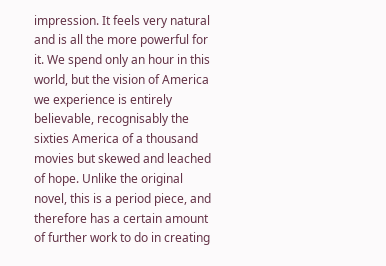impression. It feels very natural and is all the more powerful for it. We spend only an hour in this world, but the vision of America we experience is entirely believable, recognisably the sixties America of a thousand movies but skewed and leached of hope. Unlike the original novel, this is a period piece, and therefore has a certain amount of further work to do in creating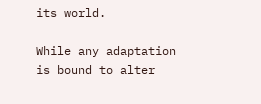its world.

While any adaptation is bound to alter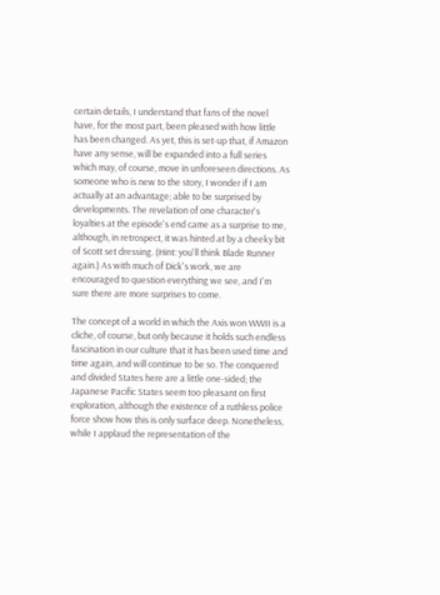certain details, I understand that fans of the novel have, for the most part, been pleased with how little has been changed. As yet, this is set-up that, if Amazon have any sense, will be expanded into a full series which may, of course, move in unforeseen directions. As someone who is new to the story, I wonder if I am actually at an advantage; able to be surprised by developments. The revelation of one character's loyalties at the episode's end came as a surprise to me, although, in retrospect, it was hinted at by a cheeky bit of Scott set dressing. (Hint: you'll think Blade Runner again.) As with much of Dick's work, we are encouraged to question everything we see, and I'm sure there are more surprises to come.

The concept of a world in which the Axis won WWII is a cliche, of course, but only because it holds such endless fascination in our culture that it has been used time and time again, and will continue to be so. The conquered and divided States here are a little one-sided; the Japanese Pacific States seem too pleasant on first exploration, although the existence of a ruthless police force show how this is only surface deep. Nonetheless, while I applaud the representation of the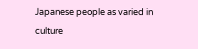Japanese people as varied in culture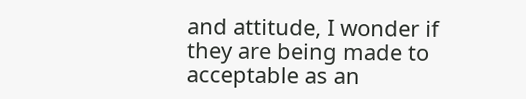and attitude, I wonder if they are being made to acceptable as an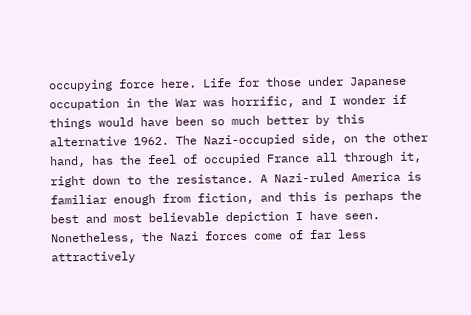occupying force here. Life for those under Japanese occupation in the War was horrific, and I wonder if things would have been so much better by this alternative 1962. The Nazi-occupied side, on the other hand, has the feel of occupied France all through it, right down to the resistance. A Nazi-ruled America is familiar enough from fiction, and this is perhaps the best and most believable depiction I have seen. Nonetheless, the Nazi forces come of far less attractively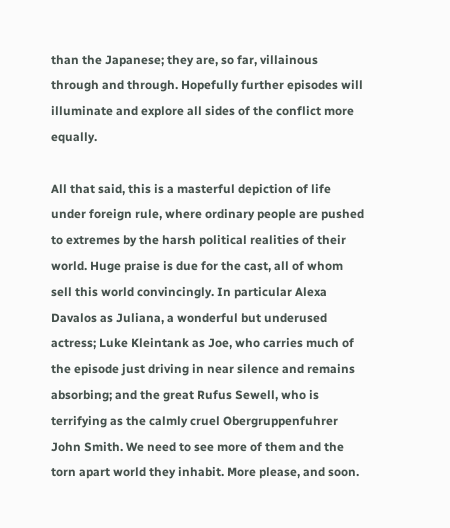than the Japanese; they are, so far, villainous through and through. Hopefully further episodes will illuminate and explore all sides of the conflict more equally.

All that said, this is a masterful depiction of life under foreign rule, where ordinary people are pushed to extremes by the harsh political realities of their world. Huge praise is due for the cast, all of whom sell this world convincingly. In particular Alexa Davalos as Juliana, a wonderful but underused actress; Luke Kleintank as Joe, who carries much of the episode just driving in near silence and remains absorbing; and the great Rufus Sewell, who is terrifying as the calmly cruel Obergruppenfuhrer John Smith. We need to see more of them and the torn apart world they inhabit. More please, and soon.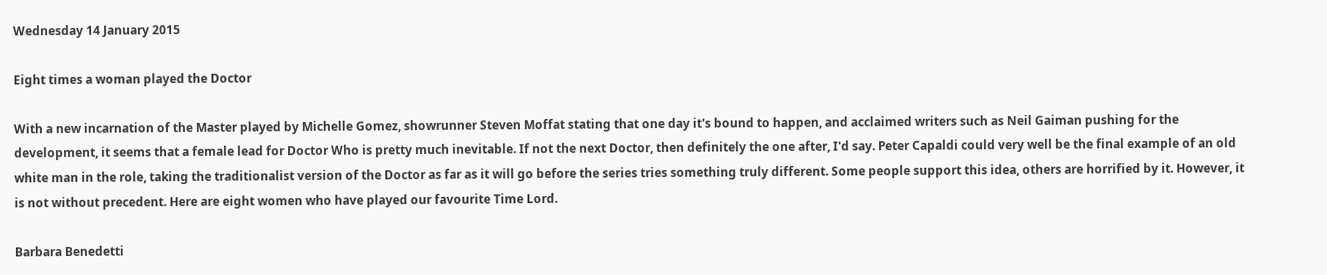Wednesday 14 January 2015

Eight times a woman played the Doctor

With a new incarnation of the Master played by Michelle Gomez, showrunner Steven Moffat stating that one day it's bound to happen, and acclaimed writers such as Neil Gaiman pushing for the development, it seems that a female lead for Doctor Who is pretty much inevitable. If not the next Doctor, then definitely the one after, I'd say. Peter Capaldi could very well be the final example of an old white man in the role, taking the traditionalist version of the Doctor as far as it will go before the series tries something truly different. Some people support this idea, others are horrified by it. However, it is not without precedent. Here are eight women who have played our favourite Time Lord.

Barbara Benedetti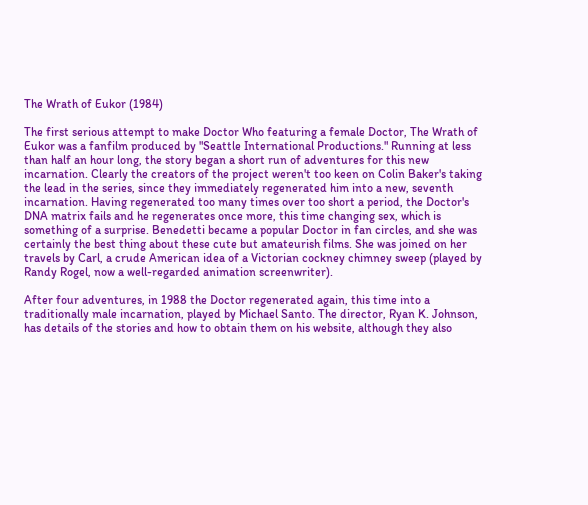The Wrath of Eukor (1984)

The first serious attempt to make Doctor Who featuring a female Doctor, The Wrath of Eukor was a fanfilm produced by "Seattle International Productions." Running at less than half an hour long, the story began a short run of adventures for this new incarnation. Clearly the creators of the project weren't too keen on Colin Baker's taking the lead in the series, since they immediately regenerated him into a new, seventh incarnation. Having regenerated too many times over too short a period, the Doctor's DNA matrix fails and he regenerates once more, this time changing sex, which is something of a surprise. Benedetti became a popular Doctor in fan circles, and she was certainly the best thing about these cute but amateurish films. She was joined on her travels by Carl, a crude American idea of a Victorian cockney chimney sweep (played by Randy Rogel, now a well-regarded animation screenwriter).

After four adventures, in 1988 the Doctor regenerated again, this time into a traditionally male incarnation, played by Michael Santo. The director, Ryan K. Johnson, has details of the stories and how to obtain them on his website, although they also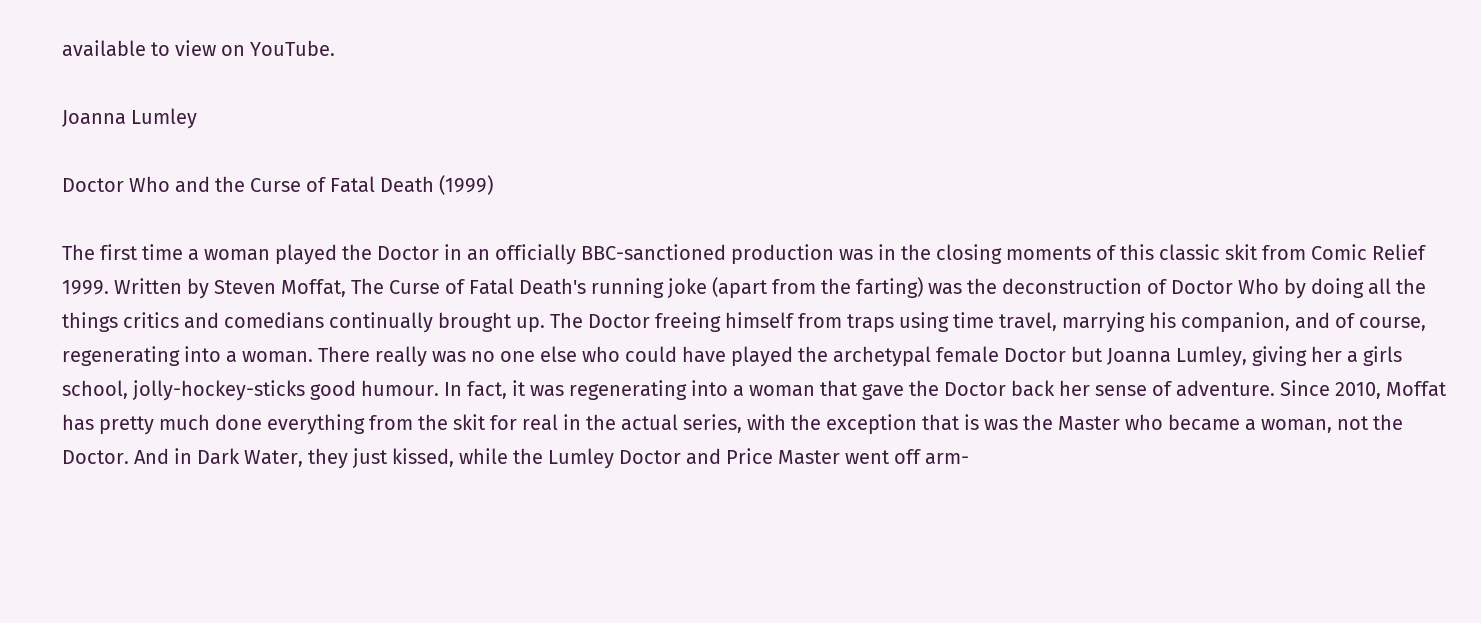available to view on YouTube.

Joanna Lumley

Doctor Who and the Curse of Fatal Death (1999)

The first time a woman played the Doctor in an officially BBC-sanctioned production was in the closing moments of this classic skit from Comic Relief 1999. Written by Steven Moffat, The Curse of Fatal Death's running joke (apart from the farting) was the deconstruction of Doctor Who by doing all the things critics and comedians continually brought up. The Doctor freeing himself from traps using time travel, marrying his companion, and of course, regenerating into a woman. There really was no one else who could have played the archetypal female Doctor but Joanna Lumley, giving her a girls school, jolly-hockey-sticks good humour. In fact, it was regenerating into a woman that gave the Doctor back her sense of adventure. Since 2010, Moffat has pretty much done everything from the skit for real in the actual series, with the exception that is was the Master who became a woman, not the Doctor. And in Dark Water, they just kissed, while the Lumley Doctor and Price Master went off arm-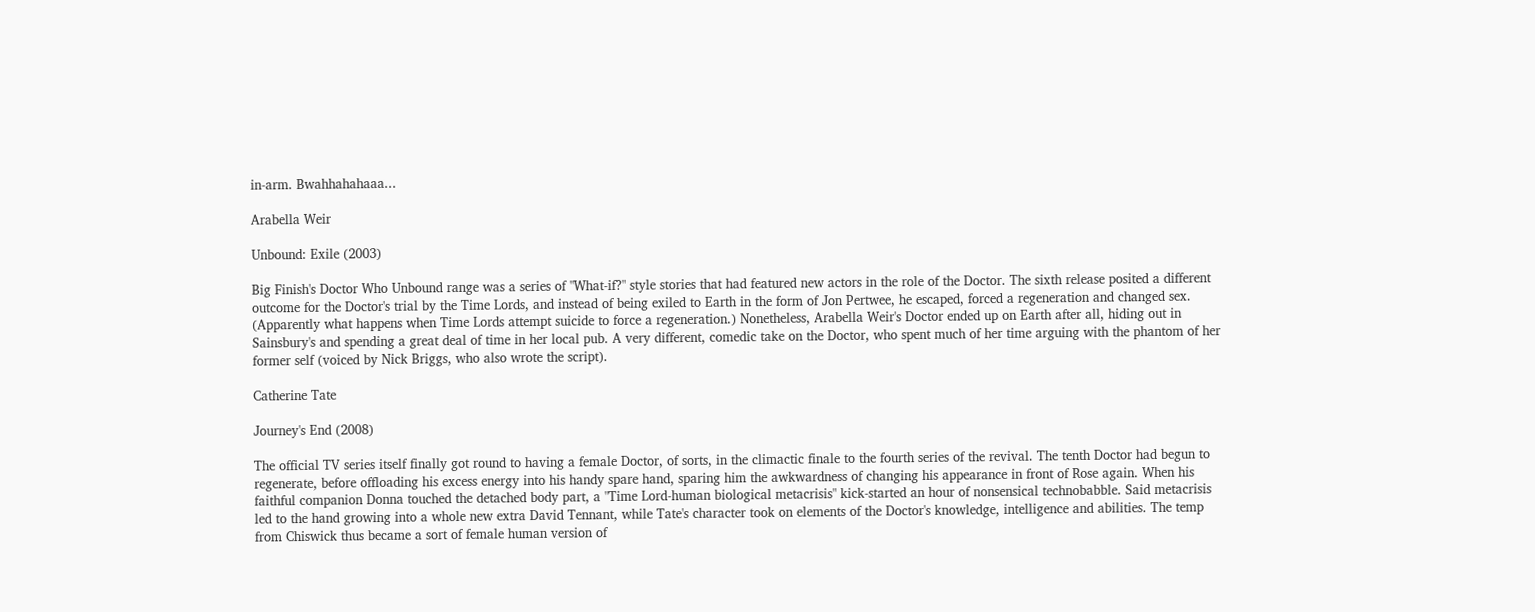in-arm. Bwahhahahaaa...

Arabella Weir

Unbound: Exile (2003)

Big Finish's Doctor Who Unbound range was a series of "What-if?" style stories that had featured new actors in the role of the Doctor. The sixth release posited a different outcome for the Doctor's trial by the Time Lords, and instead of being exiled to Earth in the form of Jon Pertwee, he escaped, forced a regeneration and changed sex. (Apparently what happens when Time Lords attempt suicide to force a regeneration.) Nonetheless, Arabella Weir's Doctor ended up on Earth after all, hiding out in Sainsbury's and spending a great deal of time in her local pub. A very different, comedic take on the Doctor, who spent much of her time arguing with the phantom of her former self (voiced by Nick Briggs, who also wrote the script).

Catherine Tate

Journey's End (2008)

The official TV series itself finally got round to having a female Doctor, of sorts, in the climactic finale to the fourth series of the revival. The tenth Doctor had begun to regenerate, before offloading his excess energy into his handy spare hand, sparing him the awkwardness of changing his appearance in front of Rose again. When his faithful companion Donna touched the detached body part, a "Time Lord-human biological metacrisis" kick-started an hour of nonsensical technobabble. Said metacrisis led to the hand growing into a whole new extra David Tennant, while Tate's character took on elements of the Doctor's knowledge, intelligence and abilities. The temp from Chiswick thus became a sort of female human version of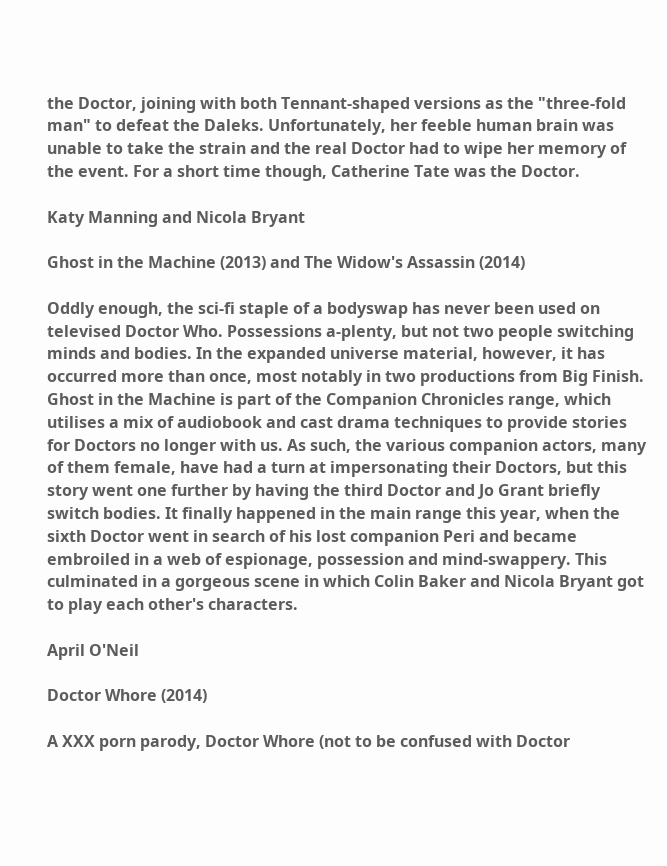the Doctor, joining with both Tennant-shaped versions as the "three-fold man" to defeat the Daleks. Unfortunately, her feeble human brain was unable to take the strain and the real Doctor had to wipe her memory of the event. For a short time though, Catherine Tate was the Doctor.

Katy Manning and Nicola Bryant

Ghost in the Machine (2013) and The Widow's Assassin (2014)

Oddly enough, the sci-fi staple of a bodyswap has never been used on televised Doctor Who. Possessions a-plenty, but not two people switching minds and bodies. In the expanded universe material, however, it has occurred more than once, most notably in two productions from Big Finish. Ghost in the Machine is part of the Companion Chronicles range, which utilises a mix of audiobook and cast drama techniques to provide stories for Doctors no longer with us. As such, the various companion actors, many of them female, have had a turn at impersonating their Doctors, but this story went one further by having the third Doctor and Jo Grant briefly switch bodies. It finally happened in the main range this year, when the sixth Doctor went in search of his lost companion Peri and became embroiled in a web of espionage, possession and mind-swappery. This culminated in a gorgeous scene in which Colin Baker and Nicola Bryant got to play each other's characters.

April O'Neil

Doctor Whore (2014)

A XXX porn parody, Doctor Whore (not to be confused with Doctor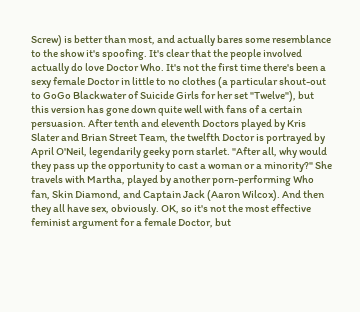Screw) is better than most, and actually bares some resemblance to the show it's spoofing. It's clear that the people involved actually do love Doctor Who. It's not the first time there's been a sexy female Doctor in little to no clothes (a particular shout-out to GoGo Blackwater of Suicide Girls for her set "Twelve"), but this version has gone down quite well with fans of a certain persuasion. After tenth and eleventh Doctors played by Kris Slater and Brian Street Team, the twelfth Doctor is portrayed by April O'Neil, legendarily geeky porn starlet. "After all, why would they pass up the opportunity to cast a woman or a minority?" She travels with Martha, played by another porn-performing Who fan, Skin Diamond, and Captain Jack (Aaron Wilcox). And then they all have sex, obviously. OK, so it's not the most effective feminist argument for a female Doctor, but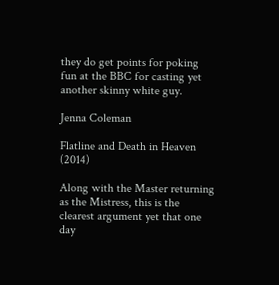they do get points for poking fun at the BBC for casting yet another skinny white guy.

Jenna Coleman

Flatline and Death in Heaven (2014)

Along with the Master returning as the Mistress, this is the clearest argument yet that one day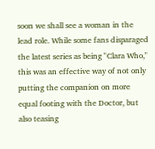soon we shall see a woman in the lead role. While some fans disparaged the latest series as being "Clara Who," this was an effective way of not only putting the companion on more equal footing with the Doctor, but also teasing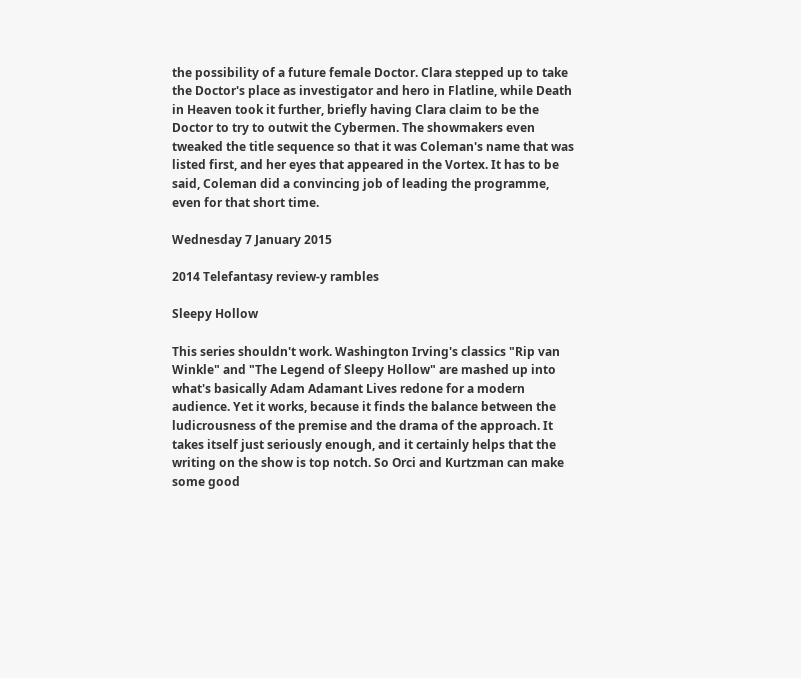the possibility of a future female Doctor. Clara stepped up to take the Doctor's place as investigator and hero in Flatline, while Death in Heaven took it further, briefly having Clara claim to be the Doctor to try to outwit the Cybermen. The showmakers even tweaked the title sequence so that it was Coleman's name that was listed first, and her eyes that appeared in the Vortex. It has to be said, Coleman did a convincing job of leading the programme, even for that short time.

Wednesday 7 January 2015

2014 Telefantasy review-y rambles

Sleepy Hollow

This series shouldn't work. Washington Irving's classics "Rip van Winkle" and "The Legend of Sleepy Hollow" are mashed up into what's basically Adam Adamant Lives redone for a modern audience. Yet it works, because it finds the balance between the ludicrousness of the premise and the drama of the approach. It takes itself just seriously enough, and it certainly helps that the writing on the show is top notch. So Orci and Kurtzman can make some good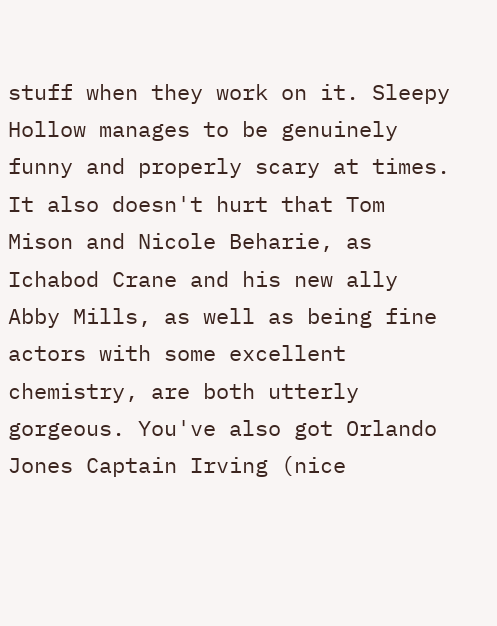stuff when they work on it. Sleepy Hollow manages to be genuinely funny and properly scary at times. It also doesn't hurt that Tom Mison and Nicole Beharie, as Ichabod Crane and his new ally Abby Mills, as well as being fine actors with some excellent chemistry, are both utterly gorgeous. You've also got Orlando Jones Captain Irving (nice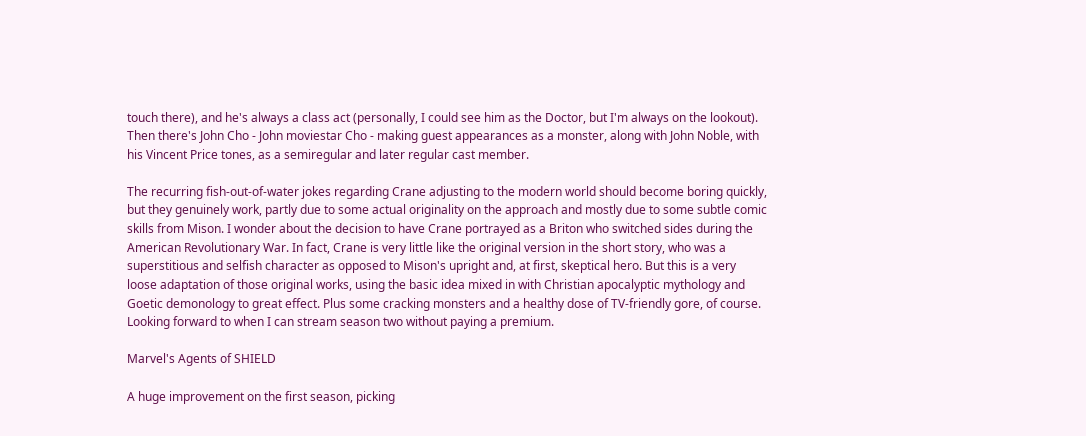touch there), and he's always a class act (personally, I could see him as the Doctor, but I'm always on the lookout). Then there's John Cho - John moviestar Cho - making guest appearances as a monster, along with John Noble, with his Vincent Price tones, as a semiregular and later regular cast member.

The recurring fish-out-of-water jokes regarding Crane adjusting to the modern world should become boring quickly, but they genuinely work, partly due to some actual originality on the approach and mostly due to some subtle comic skills from Mison. I wonder about the decision to have Crane portrayed as a Briton who switched sides during the American Revolutionary War. In fact, Crane is very little like the original version in the short story, who was a superstitious and selfish character as opposed to Mison's upright and, at first, skeptical hero. But this is a very loose adaptation of those original works, using the basic idea mixed in with Christian apocalyptic mythology and Goetic demonology to great effect. Plus some cracking monsters and a healthy dose of TV-friendly gore, of course. Looking forward to when I can stream season two without paying a premium.

Marvel's Agents of SHIELD

A huge improvement on the first season, picking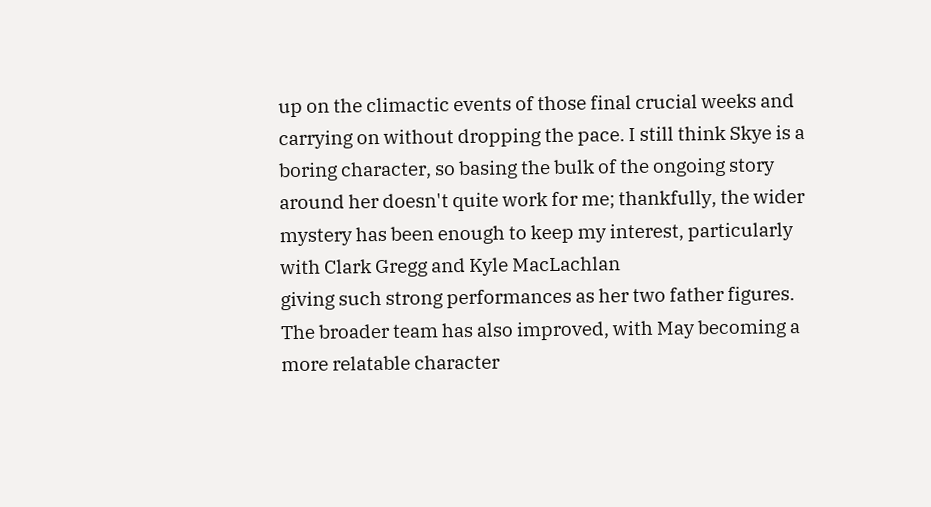up on the climactic events of those final crucial weeks and carrying on without dropping the pace. I still think Skye is a boring character, so basing the bulk of the ongoing story around her doesn't quite work for me; thankfully, the wider mystery has been enough to keep my interest, particularly with Clark Gregg and Kyle MacLachlan
giving such strong performances as her two father figures. The broader team has also improved, with May becoming a more relatable character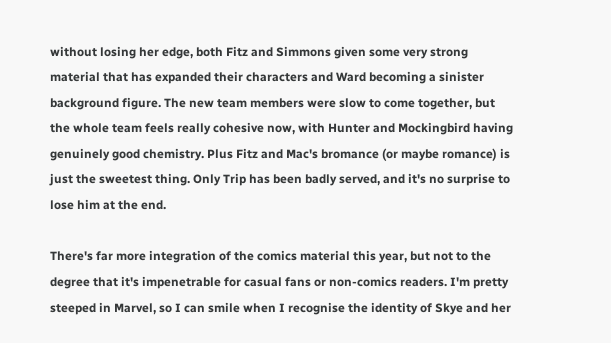without losing her edge, both Fitz and Simmons given some very strong material that has expanded their characters and Ward becoming a sinister background figure. The new team members were slow to come together, but the whole team feels really cohesive now, with Hunter and Mockingbird having genuinely good chemistry. Plus Fitz and Mac's bromance (or maybe romance) is just the sweetest thing. Only Trip has been badly served, and it's no surprise to lose him at the end.

There's far more integration of the comics material this year, but not to the degree that it's impenetrable for casual fans or non-comics readers. I'm pretty steeped in Marvel, so I can smile when I recognise the identity of Skye and her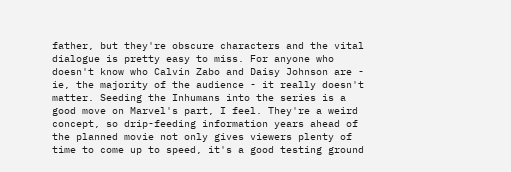father, but they're obscure characters and the vital dialogue is pretty easy to miss. For anyone who doesn't know who Calvin Zabo and Daisy Johnson are - ie, the majority of the audience - it really doesn't matter. Seeding the Inhumans into the series is a good move on Marvel's part, I feel. They're a weird concept, so drip-feeding information years ahead of the planned movie not only gives viewers plenty of time to come up to speed, it's a good testing ground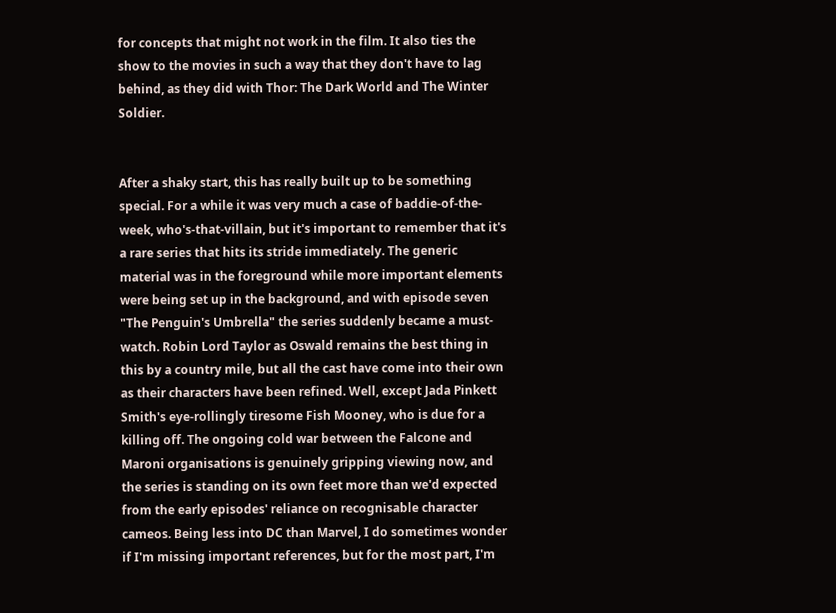for concepts that might not work in the film. It also ties the show to the movies in such a way that they don't have to lag behind, as they did with Thor: The Dark World and The Winter Soldier.


After a shaky start, this has really built up to be something special. For a while it was very much a case of baddie-of-the-week, who's-that-villain, but it's important to remember that it's a rare series that hits its stride immediately. The generic material was in the foreground while more important elements were being set up in the background, and with episode seven "The Penguin's Umbrella" the series suddenly became a must-watch. Robin Lord Taylor as Oswald remains the best thing in this by a country mile, but all the cast have come into their own as their characters have been refined. Well, except Jada Pinkett Smith's eye-rollingly tiresome Fish Mooney, who is due for a killing off. The ongoing cold war between the Falcone and Maroni organisations is genuinely gripping viewing now, and the series is standing on its own feet more than we'd expected from the early episodes' reliance on recognisable character cameos. Being less into DC than Marvel, I do sometimes wonder if I'm missing important references, but for the most part, I'm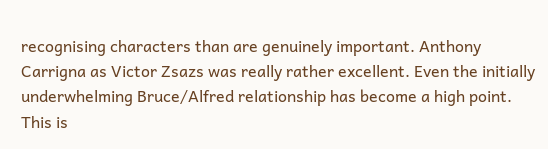recognising characters than are genuinely important. Anthony Carrigna as Victor Zsazs was really rather excellent. Even the initially underwhelming Bruce/Alfred relationship has become a high point. This is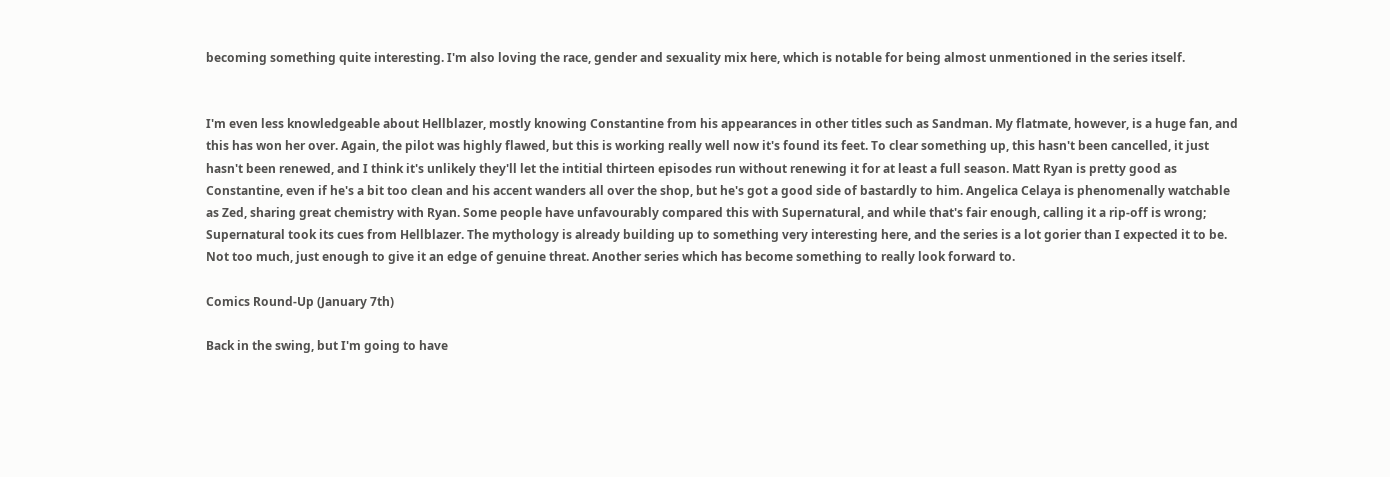becoming something quite interesting. I'm also loving the race, gender and sexuality mix here, which is notable for being almost unmentioned in the series itself.


I'm even less knowledgeable about Hellblazer, mostly knowing Constantine from his appearances in other titles such as Sandman. My flatmate, however, is a huge fan, and this has won her over. Again, the pilot was highly flawed, but this is working really well now it's found its feet. To clear something up, this hasn't been cancelled, it just hasn't been renewed, and I think it's unlikely they'll let the intitial thirteen episodes run without renewing it for at least a full season. Matt Ryan is pretty good as Constantine, even if he's a bit too clean and his accent wanders all over the shop, but he's got a good side of bastardly to him. Angelica Celaya is phenomenally watchable as Zed, sharing great chemistry with Ryan. Some people have unfavourably compared this with Supernatural, and while that's fair enough, calling it a rip-off is wrong; Supernatural took its cues from Hellblazer. The mythology is already building up to something very interesting here, and the series is a lot gorier than I expected it to be. Not too much, just enough to give it an edge of genuine threat. Another series which has become something to really look forward to.

Comics Round-Up (January 7th)

Back in the swing, but I'm going to have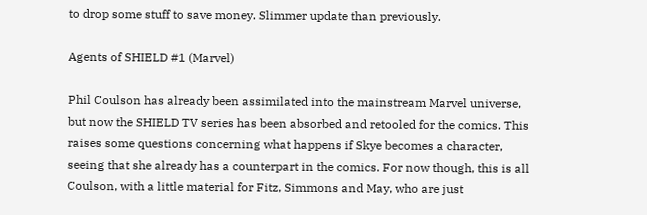to drop some stuff to save money. Slimmer update than previously.

Agents of SHIELD #1 (Marvel)

Phil Coulson has already been assimilated into the mainstream Marvel universe, but now the SHIELD TV series has been absorbed and retooled for the comics. This raises some questions concerning what happens if Skye becomes a character, seeing that she already has a counterpart in the comics. For now though, this is all Coulson, with a little material for Fitz, Simmons and May, who are just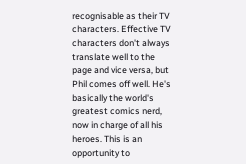recognisable as their TV characters. Effective TV characters don't always translate well to the page and vice versa, but Phil comes off well. He's basically the world's greatest comics nerd, now in charge of all his heroes. This is an opportunity to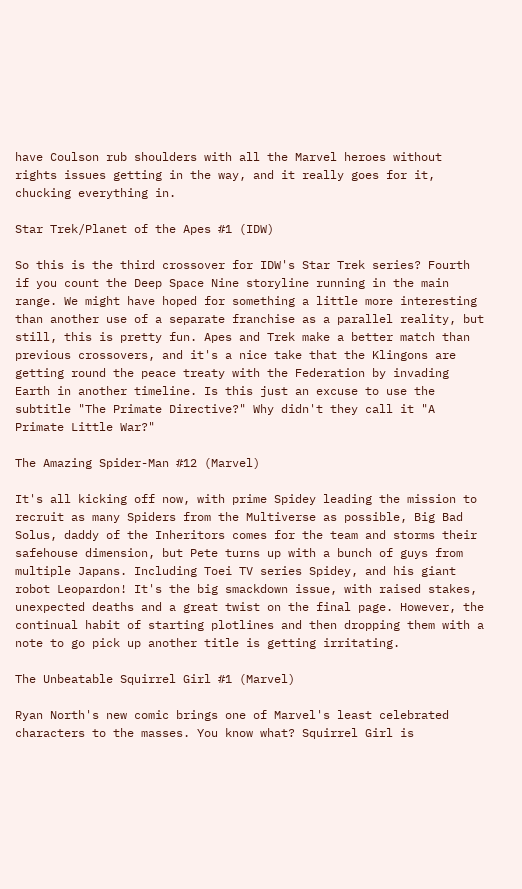have Coulson rub shoulders with all the Marvel heroes without rights issues getting in the way, and it really goes for it, chucking everything in.

Star Trek/Planet of the Apes #1 (IDW)

So this is the third crossover for IDW's Star Trek series? Fourth if you count the Deep Space Nine storyline running in the main range. We might have hoped for something a little more interesting than another use of a separate franchise as a parallel reality, but still, this is pretty fun. Apes and Trek make a better match than previous crossovers, and it's a nice take that the Klingons are getting round the peace treaty with the Federation by invading Earth in another timeline. Is this just an excuse to use the subtitle "The Primate Directive?" Why didn't they call it "A Primate Little War?"

The Amazing Spider-Man #12 (Marvel)

It's all kicking off now, with prime Spidey leading the mission to recruit as many Spiders from the Multiverse as possible, Big Bad Solus, daddy of the Inheritors comes for the team and storms their safehouse dimension, but Pete turns up with a bunch of guys from multiple Japans. Including Toei TV series Spidey, and his giant robot Leopardon! It's the big smackdown issue, with raised stakes, unexpected deaths and a great twist on the final page. However, the continual habit of starting plotlines and then dropping them with a note to go pick up another title is getting irritating.

The Unbeatable Squirrel Girl #1 (Marvel)

Ryan North's new comic brings one of Marvel's least celebrated characters to the masses. You know what? Squirrel Girl is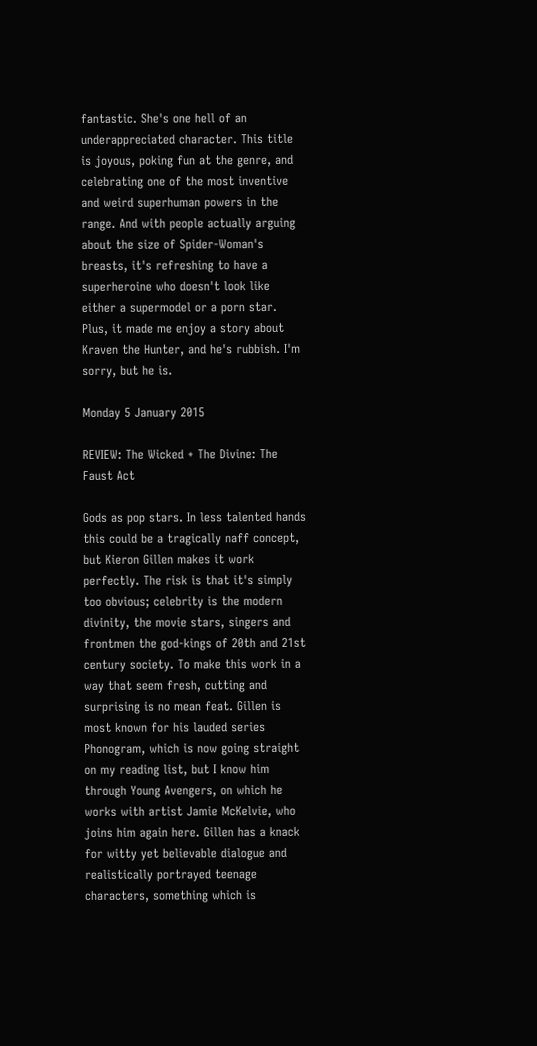fantastic. She's one hell of an underappreciated character. This title is joyous, poking fun at the genre, and celebrating one of the most inventive and weird superhuman powers in the range. And with people actually arguing about the size of Spider-Woman's breasts, it's refreshing to have a superheroine who doesn't look like either a supermodel or a porn star. Plus, it made me enjoy a story about Kraven the Hunter, and he's rubbish. I'm sorry, but he is.

Monday 5 January 2015

REVIEW: The Wicked + The Divine: The Faust Act

Gods as pop stars. In less talented hands this could be a tragically naff concept, but Kieron Gillen makes it work perfectly. The risk is that it's simply too obvious; celebrity is the modern divinity, the movie stars, singers and frontmen the god-kings of 20th and 21st century society. To make this work in a way that seem fresh, cutting and surprising is no mean feat. Gillen is most known for his lauded series Phonogram, which is now going straight on my reading list, but I know him through Young Avengers, on which he works with artist Jamie McKelvie, who joins him again here. Gillen has a knack for witty yet believable dialogue and realistically portrayed teenage characters, something which is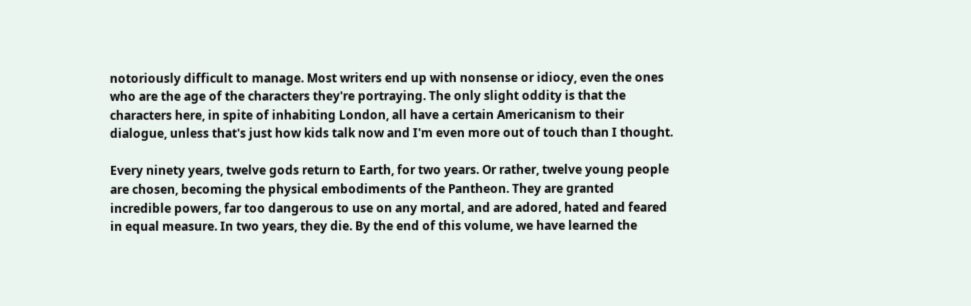notoriously difficult to manage. Most writers end up with nonsense or idiocy, even the ones who are the age of the characters they're portraying. The only slight oddity is that the characters here, in spite of inhabiting London, all have a certain Americanism to their dialogue, unless that's just how kids talk now and I'm even more out of touch than I thought.

Every ninety years, twelve gods return to Earth, for two years. Or rather, twelve young people are chosen, becoming the physical embodiments of the Pantheon. They are granted incredible powers, far too dangerous to use on any mortal, and are adored, hated and feared in equal measure. In two years, they die. By the end of this volume, we have learned the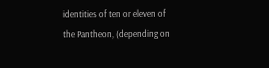identities of ten or eleven of the Pantheon, (depending on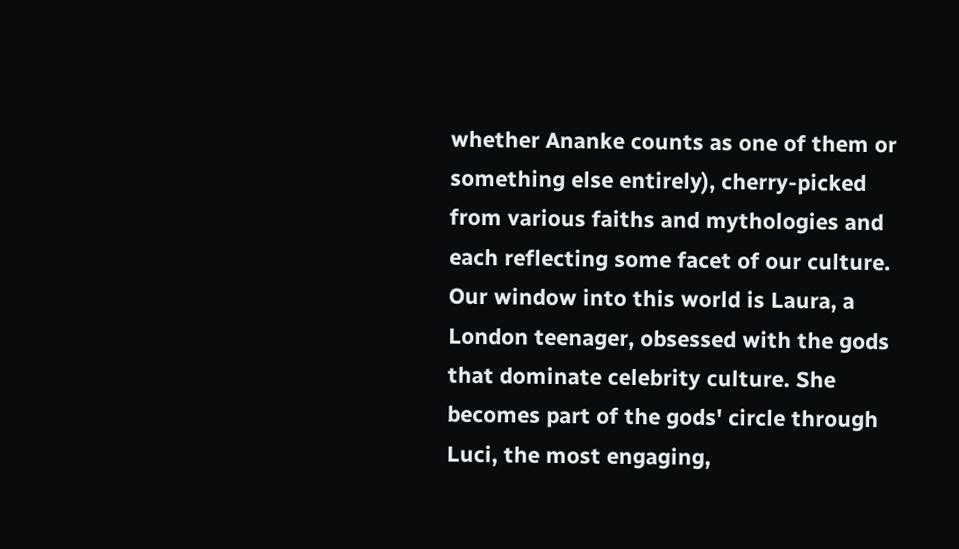whether Ananke counts as one of them or something else entirely), cherry-picked from various faiths and mythologies and each reflecting some facet of our culture. Our window into this world is Laura, a London teenager, obsessed with the gods that dominate celebrity culture. She becomes part of the gods' circle through Luci, the most engaging,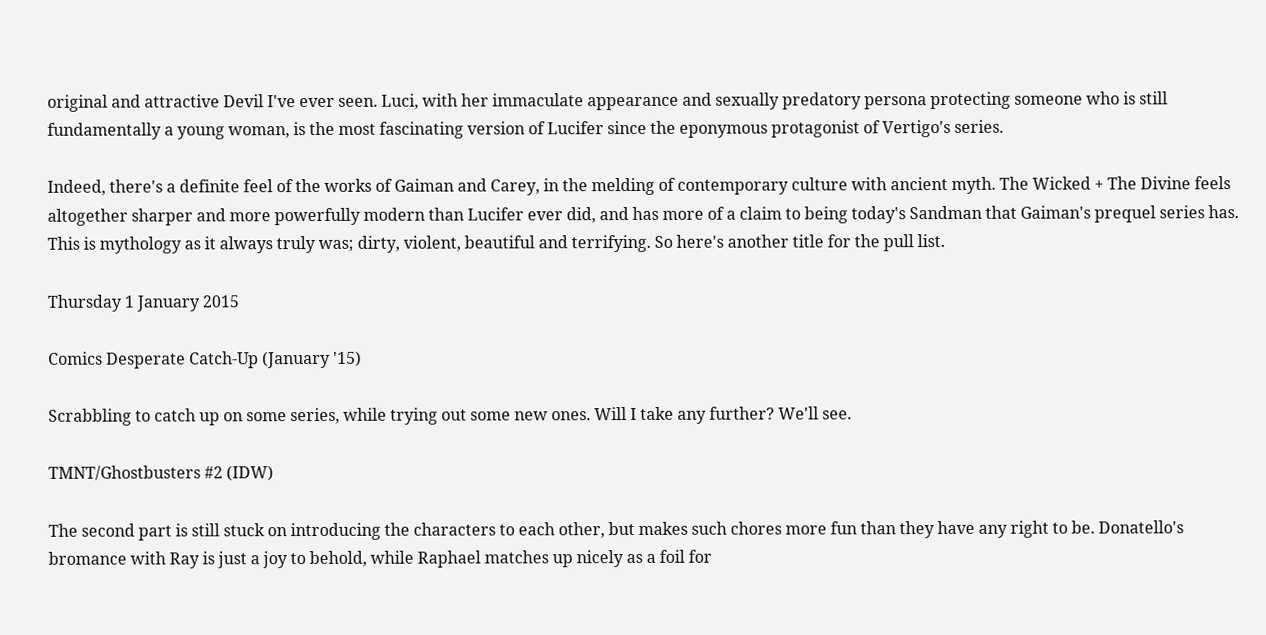original and attractive Devil I've ever seen. Luci, with her immaculate appearance and sexually predatory persona protecting someone who is still fundamentally a young woman, is the most fascinating version of Lucifer since the eponymous protagonist of Vertigo's series.

Indeed, there's a definite feel of the works of Gaiman and Carey, in the melding of contemporary culture with ancient myth. The Wicked + The Divine feels altogether sharper and more powerfully modern than Lucifer ever did, and has more of a claim to being today's Sandman that Gaiman's prequel series has. This is mythology as it always truly was; dirty, violent, beautiful and terrifying. So here's another title for the pull list.

Thursday 1 January 2015

Comics Desperate Catch-Up (January '15)

Scrabbling to catch up on some series, while trying out some new ones. Will I take any further? We'll see.

TMNT/Ghostbusters #2 (IDW)

The second part is still stuck on introducing the characters to each other, but makes such chores more fun than they have any right to be. Donatello's bromance with Ray is just a joy to behold, while Raphael matches up nicely as a foil for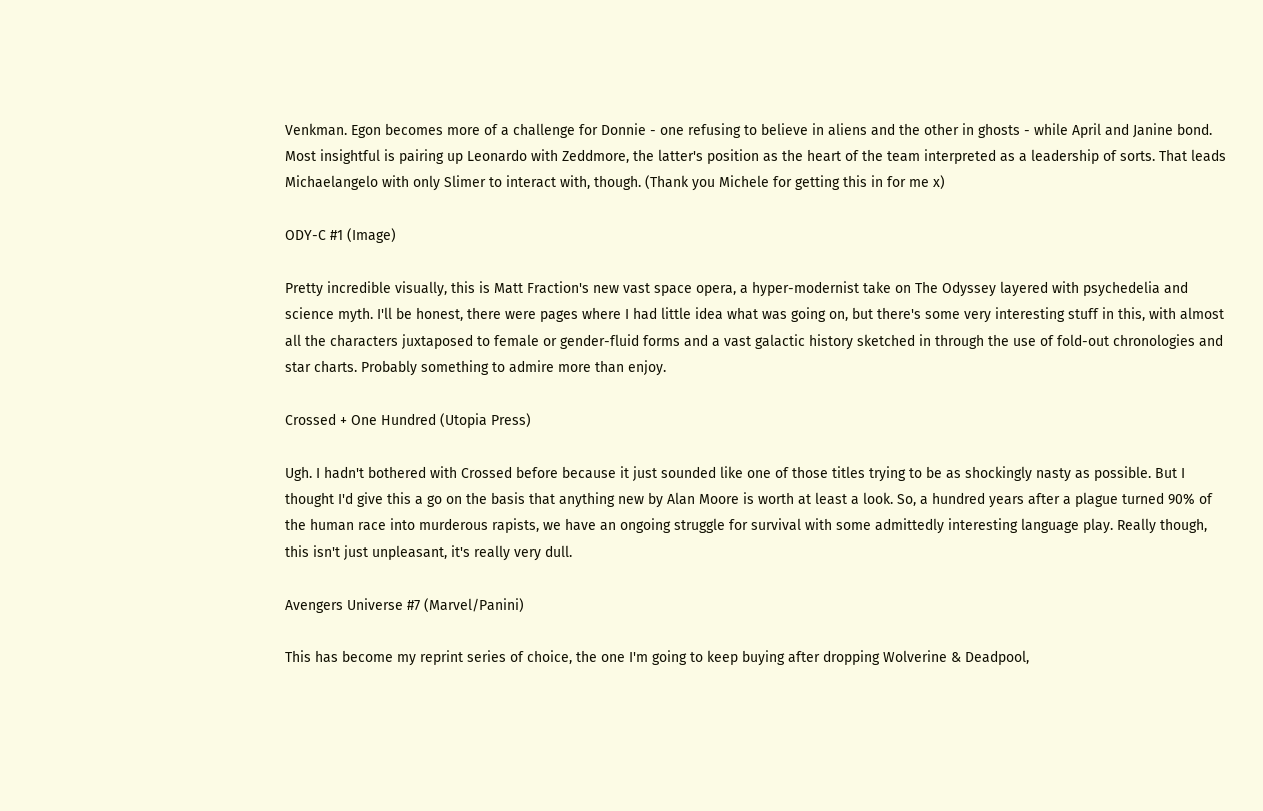Venkman. Egon becomes more of a challenge for Donnie - one refusing to believe in aliens and the other in ghosts - while April and Janine bond. Most insightful is pairing up Leonardo with Zeddmore, the latter's position as the heart of the team interpreted as a leadership of sorts. That leads Michaelangelo with only Slimer to interact with, though. (Thank you Michele for getting this in for me x)

ODY-C #1 (Image)

Pretty incredible visually, this is Matt Fraction's new vast space opera, a hyper-modernist take on The Odyssey layered with psychedelia and science myth. I'll be honest, there were pages where I had little idea what was going on, but there's some very interesting stuff in this, with almost all the characters juxtaposed to female or gender-fluid forms and a vast galactic history sketched in through the use of fold-out chronologies and star charts. Probably something to admire more than enjoy.

Crossed + One Hundred (Utopia Press)

Ugh. I hadn't bothered with Crossed before because it just sounded like one of those titles trying to be as shockingly nasty as possible. But I thought I'd give this a go on the basis that anything new by Alan Moore is worth at least a look. So, a hundred years after a plague turned 90% of the human race into murderous rapists, we have an ongoing struggle for survival with some admittedly interesting language play. Really though, this isn't just unpleasant, it's really very dull.

Avengers Universe #7 (Marvel/Panini)

This has become my reprint series of choice, the one I'm going to keep buying after dropping Wolverine & Deadpool,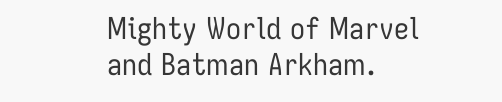Mighty World of Marvel and Batman Arkham.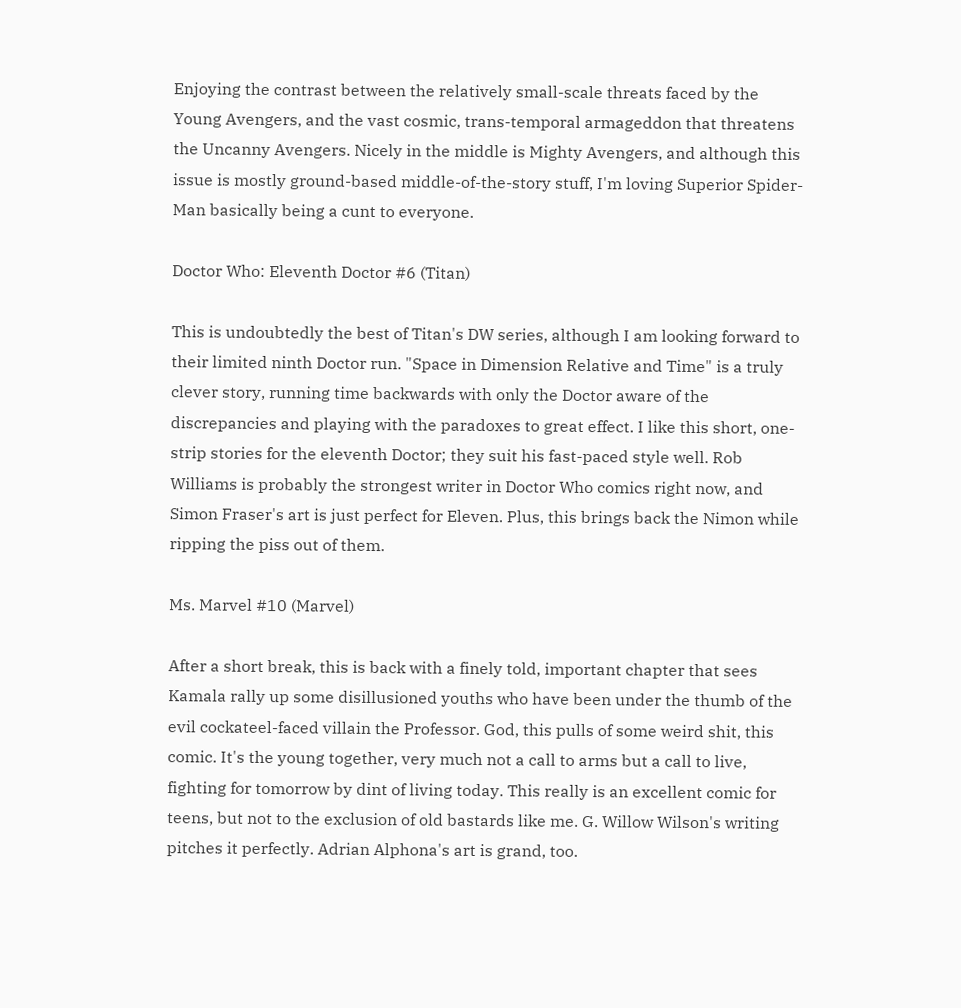Enjoying the contrast between the relatively small-scale threats faced by the Young Avengers, and the vast cosmic, trans-temporal armageddon that threatens the Uncanny Avengers. Nicely in the middle is Mighty Avengers, and although this issue is mostly ground-based middle-of-the-story stuff, I'm loving Superior Spider-Man basically being a cunt to everyone.

Doctor Who: Eleventh Doctor #6 (Titan)

This is undoubtedly the best of Titan's DW series, although I am looking forward to their limited ninth Doctor run. "Space in Dimension Relative and Time" is a truly clever story, running time backwards with only the Doctor aware of the discrepancies and playing with the paradoxes to great effect. I like this short, one-strip stories for the eleventh Doctor; they suit his fast-paced style well. Rob Williams is probably the strongest writer in Doctor Who comics right now, and Simon Fraser's art is just perfect for Eleven. Plus, this brings back the Nimon while ripping the piss out of them.

Ms. Marvel #10 (Marvel)

After a short break, this is back with a finely told, important chapter that sees Kamala rally up some disillusioned youths who have been under the thumb of the evil cockateel-faced villain the Professor. God, this pulls of some weird shit, this comic. It's the young together, very much not a call to arms but a call to live, fighting for tomorrow by dint of living today. This really is an excellent comic for teens, but not to the exclusion of old bastards like me. G. Willow Wilson's writing pitches it perfectly. Adrian Alphona's art is grand, too.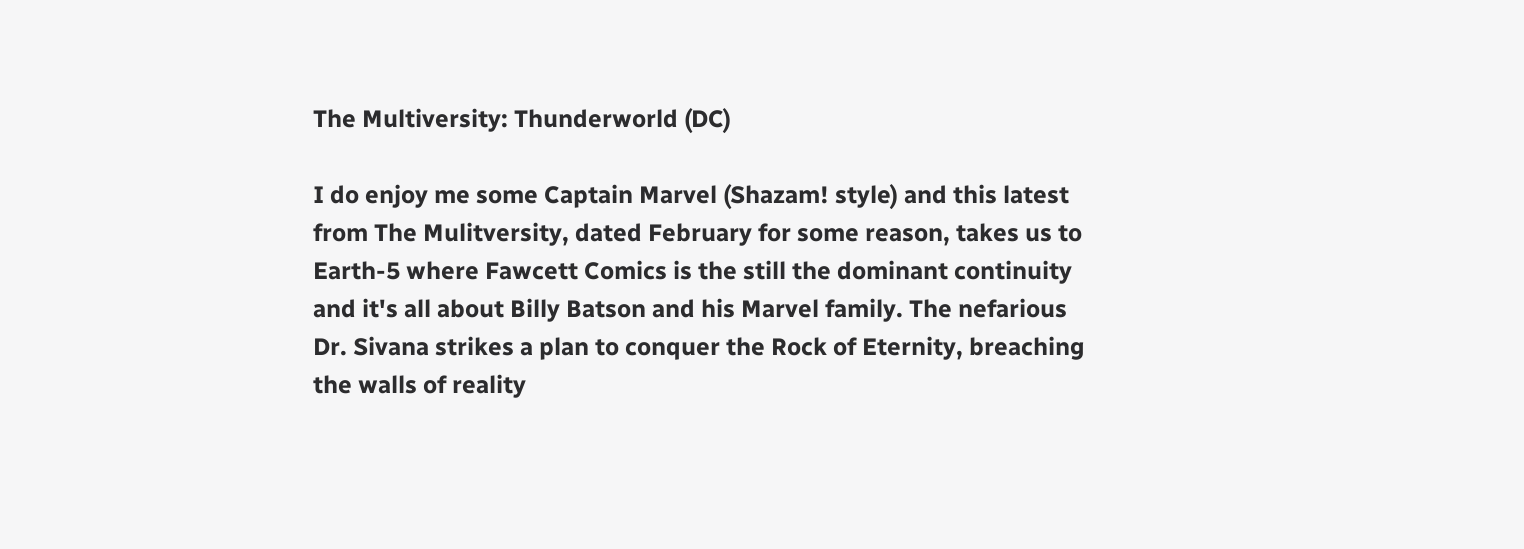The Multiversity: Thunderworld (DC)

I do enjoy me some Captain Marvel (Shazam! style) and this latest from The Mulitversity, dated February for some reason, takes us to Earth-5 where Fawcett Comics is the still the dominant continuity and it's all about Billy Batson and his Marvel family. The nefarious Dr. Sivana strikes a plan to conquer the Rock of Eternity, breaching the walls of reality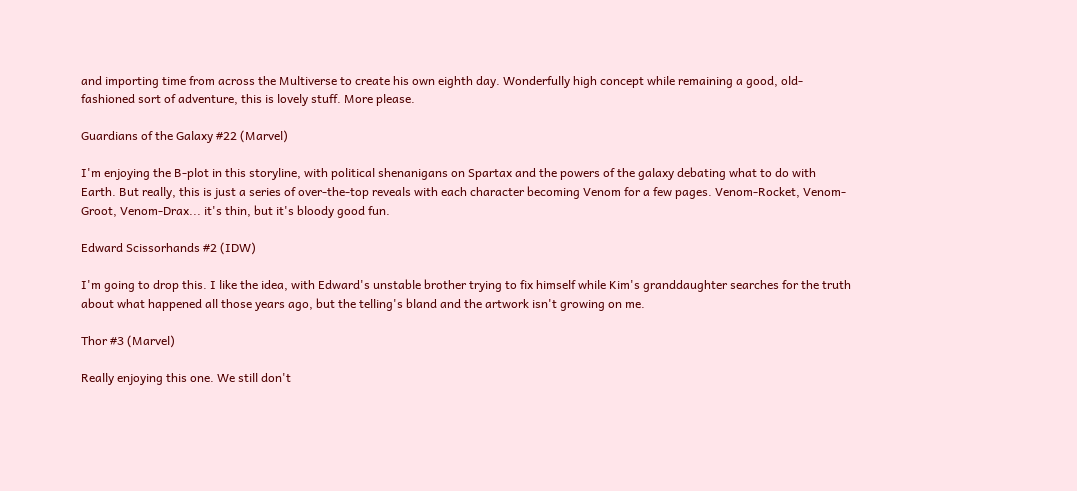and importing time from across the Multiverse to create his own eighth day. Wonderfully high concept while remaining a good, old-fashioned sort of adventure, this is lovely stuff. More please.

Guardians of the Galaxy #22 (Marvel)

I'm enjoying the B-plot in this storyline, with political shenanigans on Spartax and the powers of the galaxy debating what to do with Earth. But really, this is just a series of over-the-top reveals with each character becoming Venom for a few pages. Venom-Rocket, Venom-Groot, Venom-Drax... it's thin, but it's bloody good fun.

Edward Scissorhands #2 (IDW)

I'm going to drop this. I like the idea, with Edward's unstable brother trying to fix himself while Kim's granddaughter searches for the truth about what happened all those years ago, but the telling's bland and the artwork isn't growing on me.

Thor #3 (Marvel)

Really enjoying this one. We still don't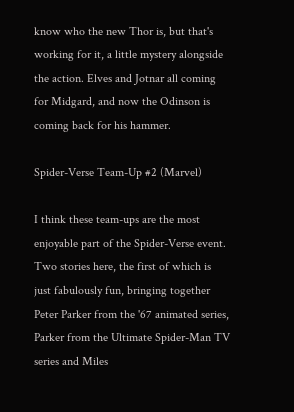know who the new Thor is, but that's working for it, a little mystery alongside the action. Elves and Jotnar all coming for Midgard, and now the Odinson is coming back for his hammer.

Spider-Verse Team-Up #2 (Marvel)

I think these team-ups are the most enjoyable part of the Spider-Verse event. Two stories here, the first of which is just fabulously fun, bringing together Peter Parker from the '67 animated series, Parker from the Ultimate Spider-Man TV series and Miles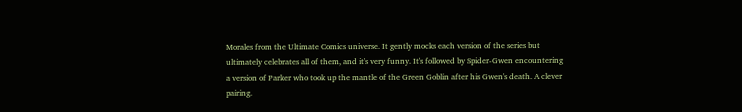Morales from the Ultimate Comics universe. It gently mocks each version of the series but ultimately celebrates all of them, and it's very funny. It's followed by Spider-Gwen encountering a version of Parker who took up the mantle of the Green Goblin after his Gwen's death. A clever pairing.